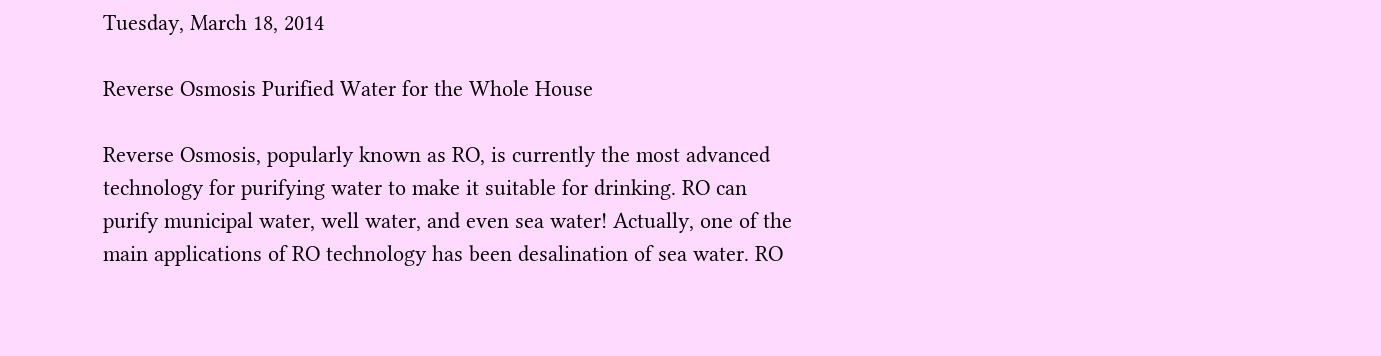Tuesday, March 18, 2014

Reverse Osmosis Purified Water for the Whole House

Reverse Osmosis, popularly known as RO, is currently the most advanced technology for purifying water to make it suitable for drinking. RO can purify municipal water, well water, and even sea water! Actually, one of the main applications of RO technology has been desalination of sea water. RO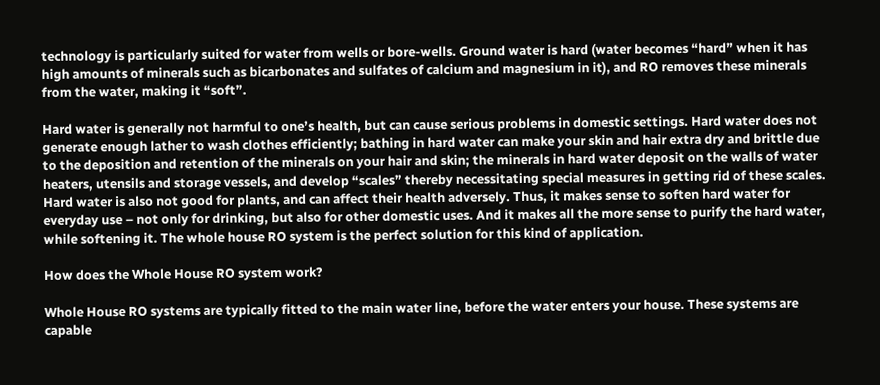technology is particularly suited for water from wells or bore-wells. Ground water is hard (water becomes “hard” when it has high amounts of minerals such as bicarbonates and sulfates of calcium and magnesium in it), and RO removes these minerals from the water, making it “soft”.

Hard water is generally not harmful to one’s health, but can cause serious problems in domestic settings. Hard water does not generate enough lather to wash clothes efficiently; bathing in hard water can make your skin and hair extra dry and brittle due to the deposition and retention of the minerals on your hair and skin; the minerals in hard water deposit on the walls of water heaters, utensils and storage vessels, and develop “scales” thereby necessitating special measures in getting rid of these scales. Hard water is also not good for plants, and can affect their health adversely. Thus, it makes sense to soften hard water for everyday use – not only for drinking, but also for other domestic uses. And it makes all the more sense to purify the hard water, while softening it. The whole house RO system is the perfect solution for this kind of application.

How does the Whole House RO system work?

Whole House RO systems are typically fitted to the main water line, before the water enters your house. These systems are capable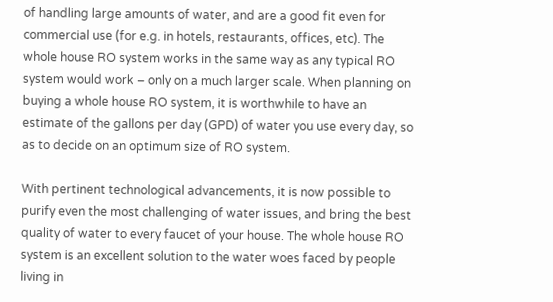of handling large amounts of water, and are a good fit even for commercial use (for e.g. in hotels, restaurants, offices, etc). The whole house RO system works in the same way as any typical RO system would work – only on a much larger scale. When planning on buying a whole house RO system, it is worthwhile to have an estimate of the gallons per day (GPD) of water you use every day, so as to decide on an optimum size of RO system.

With pertinent technological advancements, it is now possible to purify even the most challenging of water issues, and bring the best quality of water to every faucet of your house. The whole house RO system is an excellent solution to the water woes faced by people living in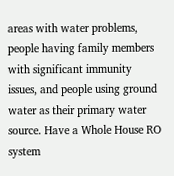areas with water problems, people having family members with significant immunity issues, and people using ground water as their primary water source. Have a Whole House RO system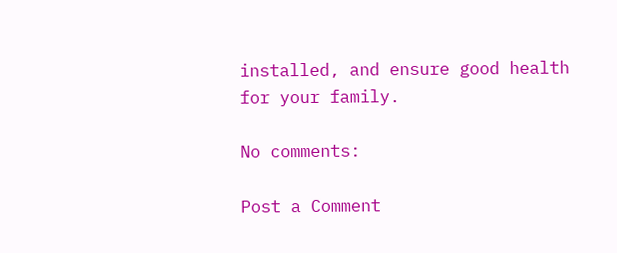installed, and ensure good health for your family.

No comments:

Post a Comment